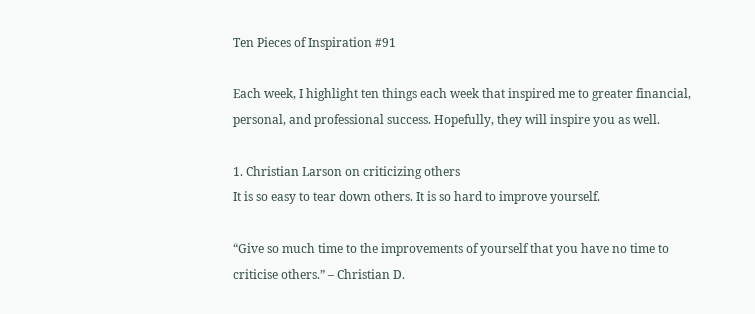Ten Pieces of Inspiration #91

Each week, I highlight ten things each week that inspired me to greater financial, personal, and professional success. Hopefully, they will inspire you as well.

1. Christian Larson on criticizing others
It is so easy to tear down others. It is so hard to improve yourself.

“Give so much time to the improvements of yourself that you have no time to criticise others.” – Christian D.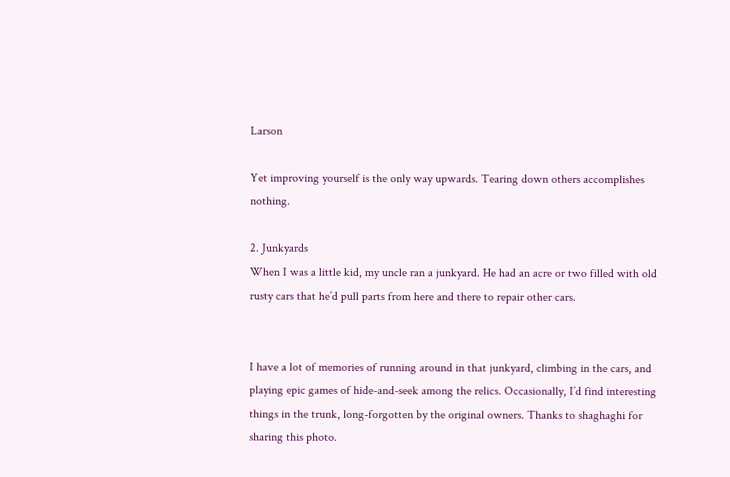Larson

Yet improving yourself is the only way upwards. Tearing down others accomplishes nothing.

2. Junkyards
When I was a little kid, my uncle ran a junkyard. He had an acre or two filled with old rusty cars that he’d pull parts from here and there to repair other cars.


I have a lot of memories of running around in that junkyard, climbing in the cars, and playing epic games of hide-and-seek among the relics. Occasionally, I’d find interesting things in the trunk, long-forgotten by the original owners. Thanks to shaghaghi for sharing this photo.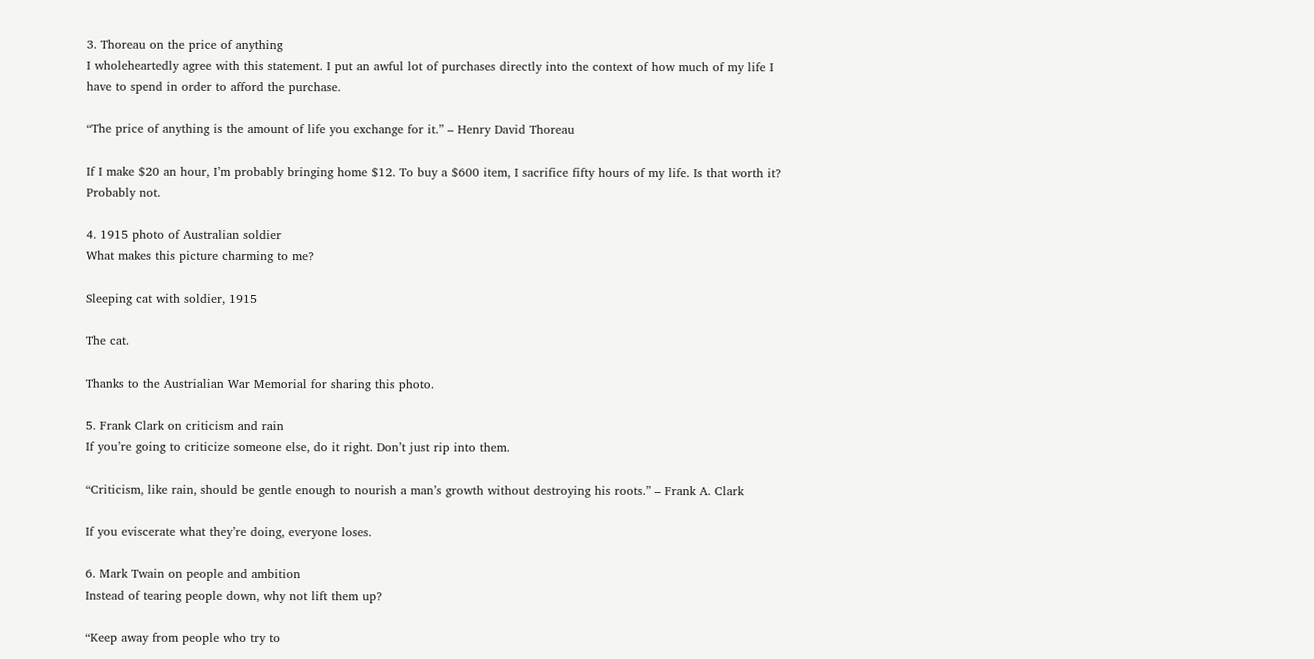3. Thoreau on the price of anything
I wholeheartedly agree with this statement. I put an awful lot of purchases directly into the context of how much of my life I have to spend in order to afford the purchase.

“The price of anything is the amount of life you exchange for it.” – Henry David Thoreau

If I make $20 an hour, I’m probably bringing home $12. To buy a $600 item, I sacrifice fifty hours of my life. Is that worth it? Probably not.

4. 1915 photo of Australian soldier
What makes this picture charming to me?

Sleeping cat with soldier, 1915

The cat.

Thanks to the Austrialian War Memorial for sharing this photo.

5. Frank Clark on criticism and rain
If you’re going to criticize someone else, do it right. Don’t just rip into them.

“Criticism, like rain, should be gentle enough to nourish a man’s growth without destroying his roots.” – Frank A. Clark

If you eviscerate what they’re doing, everyone loses.

6. Mark Twain on people and ambition
Instead of tearing people down, why not lift them up?

“Keep away from people who try to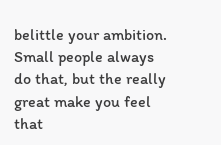belittle your ambition. Small people always do that, but the really great make you feel that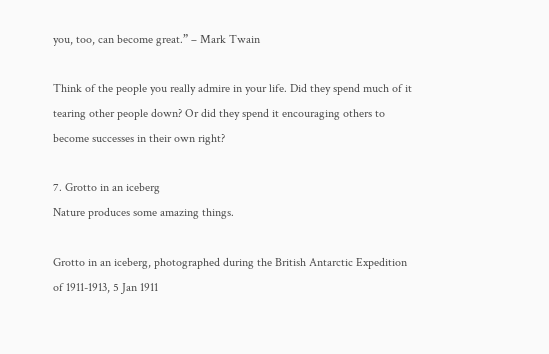you, too, can become great.” – Mark Twain

Think of the people you really admire in your life. Did they spend much of it tearing other people down? Or did they spend it encouraging others to become successes in their own right?

7. Grotto in an iceberg
Nature produces some amazing things.

Grotto in an iceberg, photographed during the British Antarctic Expedition of 1911-1913, 5 Jan 1911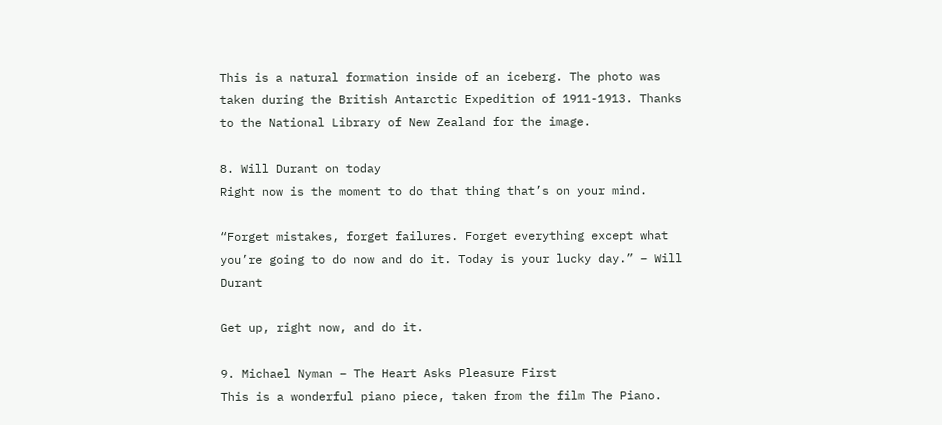This is a natural formation inside of an iceberg. The photo was taken during the British Antarctic Expedition of 1911-1913. Thanks to the National Library of New Zealand for the image.

8. Will Durant on today
Right now is the moment to do that thing that’s on your mind.

“Forget mistakes, forget failures. Forget everything except what you’re going to do now and do it. Today is your lucky day.” – Will Durant

Get up, right now, and do it.

9. Michael Nyman – The Heart Asks Pleasure First
This is a wonderful piano piece, taken from the film The Piano.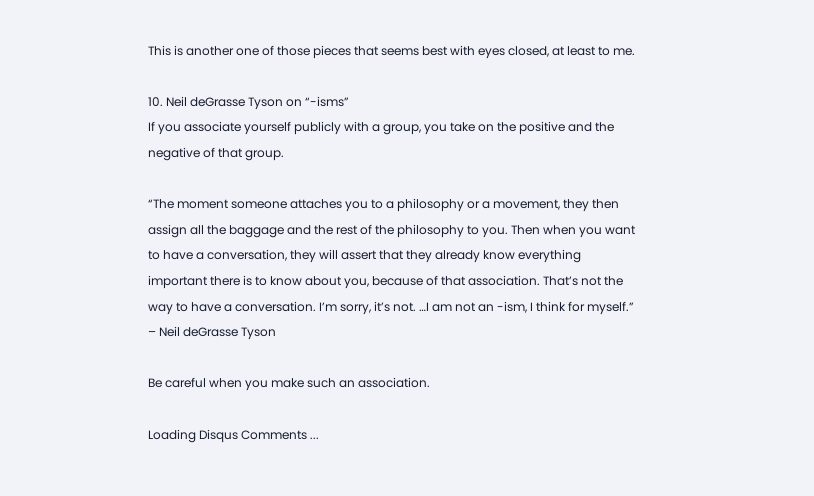This is another one of those pieces that seems best with eyes closed, at least to me.

10. Neil deGrasse Tyson on “-isms”
If you associate yourself publicly with a group, you take on the positive and the negative of that group.

“The moment someone attaches you to a philosophy or a movement, they then assign all the baggage and the rest of the philosophy to you. Then when you want to have a conversation, they will assert that they already know everything important there is to know about you, because of that association. That’s not the way to have a conversation. I’m sorry, it’s not. …I am not an -ism, I think for myself.” – Neil deGrasse Tyson

Be careful when you make such an association.

Loading Disqus Comments ...